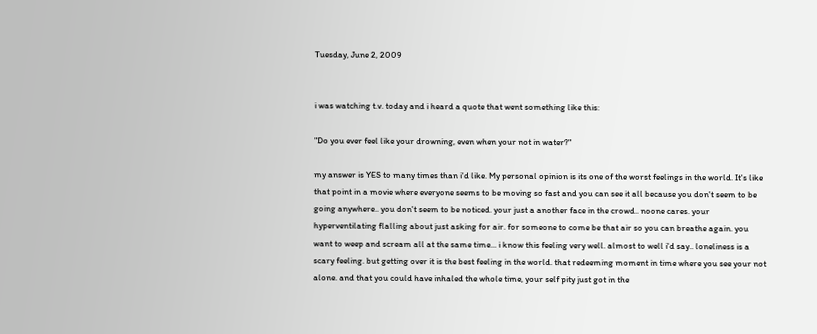Tuesday, June 2, 2009


i was watching t.v. today and i heard a quote that went something like this:

"Do you ever feel like your drowning, even when your not in water?"

my answer is YES to many times than i'd like. My personal opinion is its one of the worst feelings in the world. It's like that point in a movie where everyone seems to be moving so fast and you can see it all because you don't seem to be going anywhere.. you don't seem to be noticed. your just a another face in the crowd.. noone cares. your hyperventilating flalling about just asking for air. for someone to come be that air so you can breathe again. you want to weep and scream all at the same time... i know this feeling very well. almost to well i'd say.. loneliness is a scary feeling. but getting over it is the best feeling in the world. that redeeming moment in time where you see your not alone. and that you could have inhaled the whole time, your self pity just got in the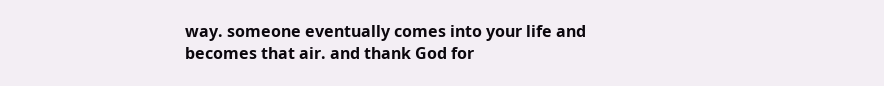way. someone eventually comes into your life and becomes that air. and thank God for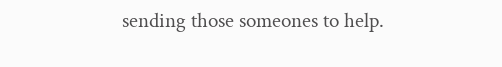sending those someones to help.